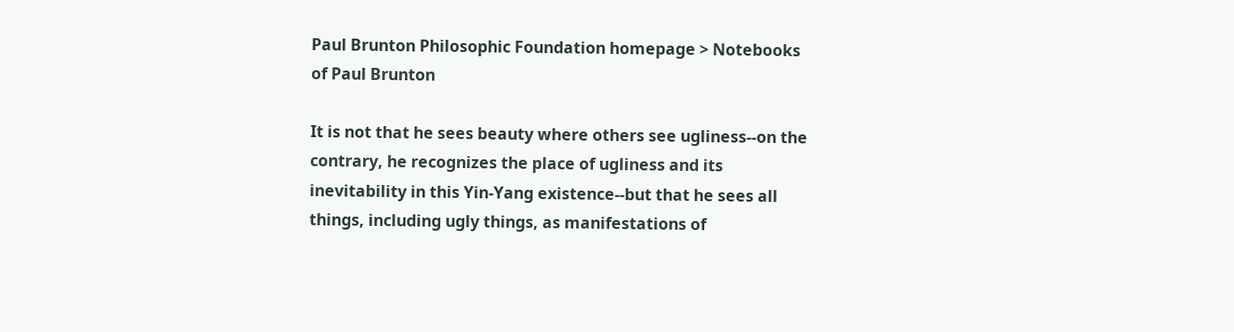Paul Brunton Philosophic Foundation homepage > Notebooks of Paul Brunton

It is not that he sees beauty where others see ugliness--on the contrary, he recognizes the place of ugliness and its inevitability in this Yin-Yang existence--but that he sees all things, including ugly things, as manifestations of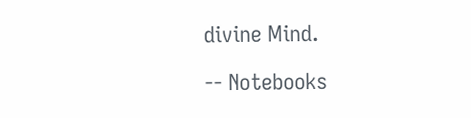divine Mind.

-- Notebooks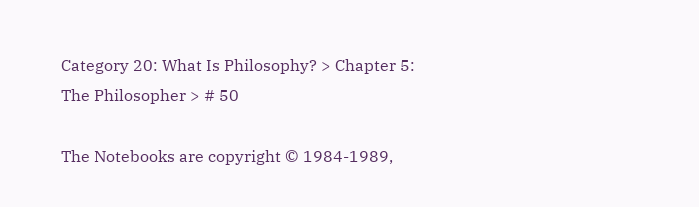Category 20: What Is Philosophy? > Chapter 5: The Philosopher > # 50

The Notebooks are copyright © 1984-1989,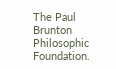The Paul Brunton Philosophic Foundation.